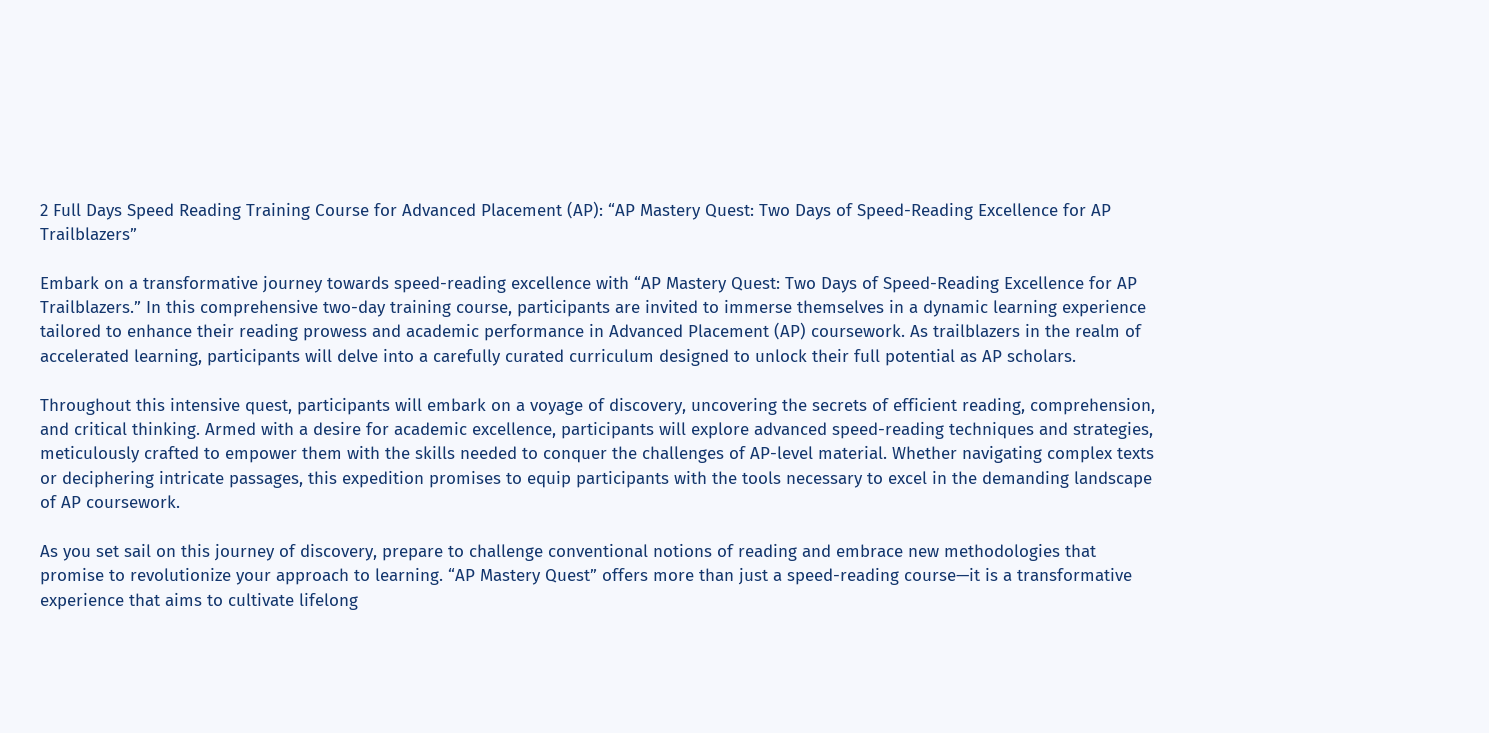2 Full Days Speed Reading Training Course for Advanced Placement (AP): “AP Mastery Quest: Two Days of Speed-Reading Excellence for AP Trailblazers”

Embark on a transformative journey towards speed-reading excellence with “AP Mastery Quest: Two Days of Speed-Reading Excellence for AP Trailblazers.” In this comprehensive two-day training course, participants are invited to immerse themselves in a dynamic learning experience tailored to enhance their reading prowess and academic performance in Advanced Placement (AP) coursework. As trailblazers in the realm of accelerated learning, participants will delve into a carefully curated curriculum designed to unlock their full potential as AP scholars.

Throughout this intensive quest, participants will embark on a voyage of discovery, uncovering the secrets of efficient reading, comprehension, and critical thinking. Armed with a desire for academic excellence, participants will explore advanced speed-reading techniques and strategies, meticulously crafted to empower them with the skills needed to conquer the challenges of AP-level material. Whether navigating complex texts or deciphering intricate passages, this expedition promises to equip participants with the tools necessary to excel in the demanding landscape of AP coursework.

As you set sail on this journey of discovery, prepare to challenge conventional notions of reading and embrace new methodologies that promise to revolutionize your approach to learning. “AP Mastery Quest” offers more than just a speed-reading course—it is a transformative experience that aims to cultivate lifelong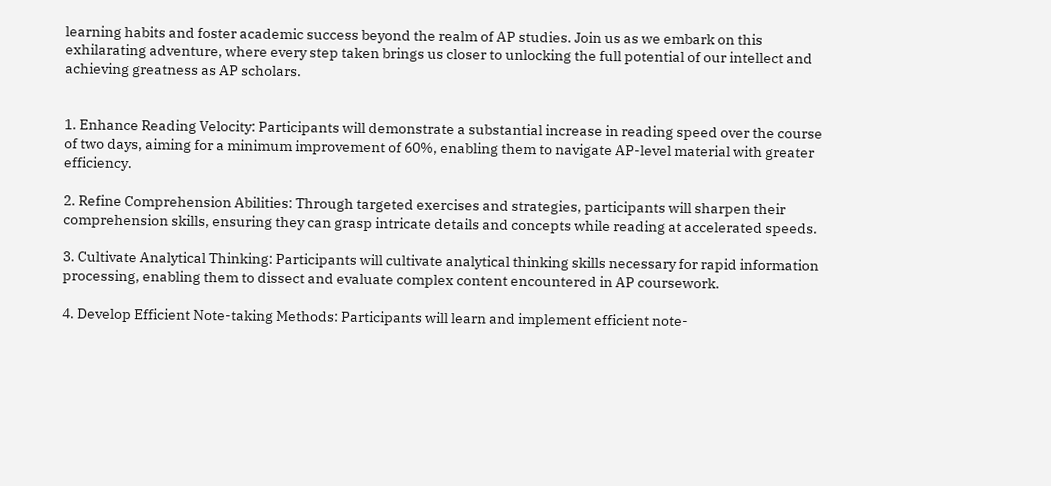learning habits and foster academic success beyond the realm of AP studies. Join us as we embark on this exhilarating adventure, where every step taken brings us closer to unlocking the full potential of our intellect and achieving greatness as AP scholars.


1. Enhance Reading Velocity: Participants will demonstrate a substantial increase in reading speed over the course of two days, aiming for a minimum improvement of 60%, enabling them to navigate AP-level material with greater efficiency.

2. Refine Comprehension Abilities: Through targeted exercises and strategies, participants will sharpen their comprehension skills, ensuring they can grasp intricate details and concepts while reading at accelerated speeds.

3. Cultivate Analytical Thinking: Participants will cultivate analytical thinking skills necessary for rapid information processing, enabling them to dissect and evaluate complex content encountered in AP coursework.

4. Develop Efficient Note-taking Methods: Participants will learn and implement efficient note-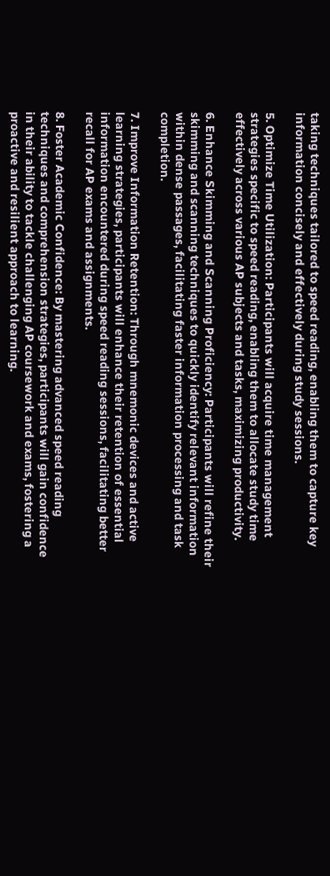taking techniques tailored to speed reading, enabling them to capture key information concisely and effectively during study sessions.

5. Optimize Time Utilization: Participants will acquire time management strategies specific to speed reading, enabling them to allocate study time effectively across various AP subjects and tasks, maximizing productivity.

6. Enhance Skimming and Scanning Proficiency: Participants will refine their skimming and scanning techniques to quickly identify relevant information within dense passages, facilitating faster information processing and task completion.

7. Improve Information Retention: Through mnemonic devices and active learning strategies, participants will enhance their retention of essential information encountered during speed reading sessions, facilitating better recall for AP exams and assignments.

8. Foster Academic Confidence: By mastering advanced speed reading techniques and comprehension strategies, participants will gain confidence in their ability to tackle challenging AP coursework and exams, fostering a proactive and resilient approach to learning.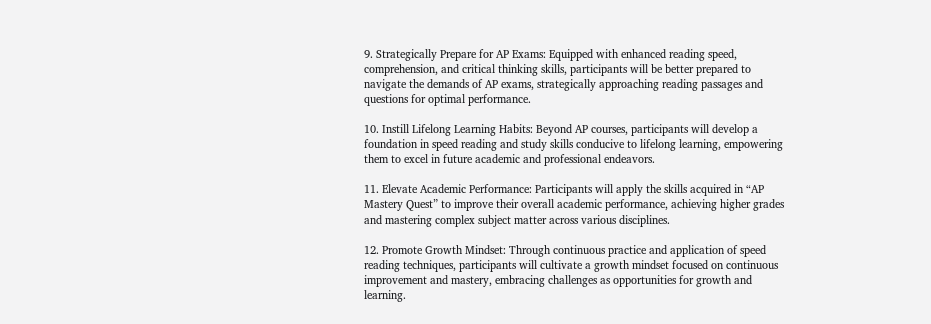9. Strategically Prepare for AP Exams: Equipped with enhanced reading speed, comprehension, and critical thinking skills, participants will be better prepared to navigate the demands of AP exams, strategically approaching reading passages and questions for optimal performance.

10. Instill Lifelong Learning Habits: Beyond AP courses, participants will develop a foundation in speed reading and study skills conducive to lifelong learning, empowering them to excel in future academic and professional endeavors.

11. Elevate Academic Performance: Participants will apply the skills acquired in “AP Mastery Quest” to improve their overall academic performance, achieving higher grades and mastering complex subject matter across various disciplines.

12. Promote Growth Mindset: Through continuous practice and application of speed reading techniques, participants will cultivate a growth mindset focused on continuous improvement and mastery, embracing challenges as opportunities for growth and learning.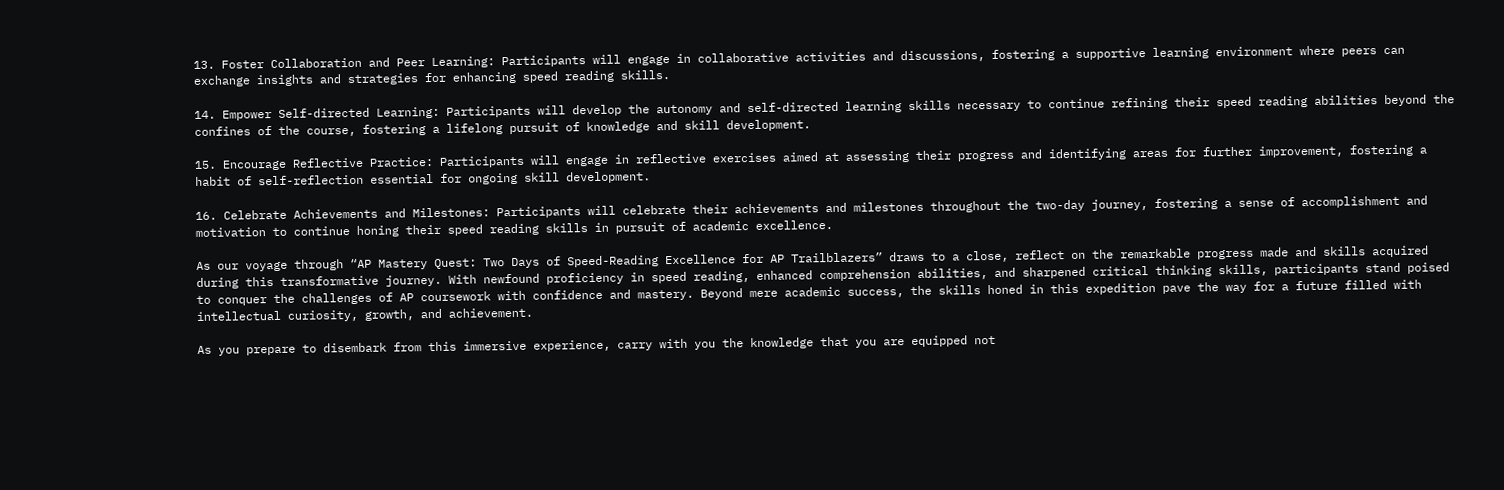13. Foster Collaboration and Peer Learning: Participants will engage in collaborative activities and discussions, fostering a supportive learning environment where peers can exchange insights and strategies for enhancing speed reading skills.

14. Empower Self-directed Learning: Participants will develop the autonomy and self-directed learning skills necessary to continue refining their speed reading abilities beyond the confines of the course, fostering a lifelong pursuit of knowledge and skill development.

15. Encourage Reflective Practice: Participants will engage in reflective exercises aimed at assessing their progress and identifying areas for further improvement, fostering a habit of self-reflection essential for ongoing skill development.

16. Celebrate Achievements and Milestones: Participants will celebrate their achievements and milestones throughout the two-day journey, fostering a sense of accomplishment and motivation to continue honing their speed reading skills in pursuit of academic excellence.

As our voyage through “AP Mastery Quest: Two Days of Speed-Reading Excellence for AP Trailblazers” draws to a close, reflect on the remarkable progress made and skills acquired during this transformative journey. With newfound proficiency in speed reading, enhanced comprehension abilities, and sharpened critical thinking skills, participants stand poised to conquer the challenges of AP coursework with confidence and mastery. Beyond mere academic success, the skills honed in this expedition pave the way for a future filled with intellectual curiosity, growth, and achievement.

As you prepare to disembark from this immersive experience, carry with you the knowledge that you are equipped not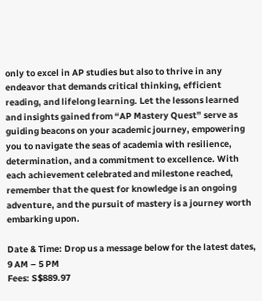only to excel in AP studies but also to thrive in any endeavor that demands critical thinking, efficient reading, and lifelong learning. Let the lessons learned and insights gained from “AP Mastery Quest” serve as guiding beacons on your academic journey, empowering you to navigate the seas of academia with resilience, determination, and a commitment to excellence. With each achievement celebrated and milestone reached, remember that the quest for knowledge is an ongoing adventure, and the pursuit of mastery is a journey worth embarking upon.

Date & Time: Drop us a message below for the latest dates, 9 AM – 5 PM
Fees: S$889.97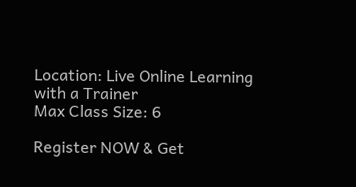Location: Live Online Learning with a Trainer
Max Class Size: 6

Register NOW & Get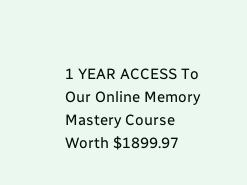1 YEAR ACCESS To Our Online Memory Mastery Course Worth $1899.97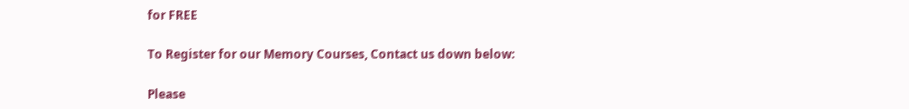for FREE

To Register for our Memory Courses, Contact us down below:

Please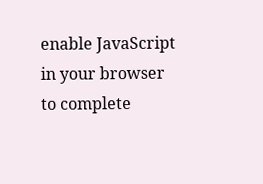enable JavaScript in your browser to complete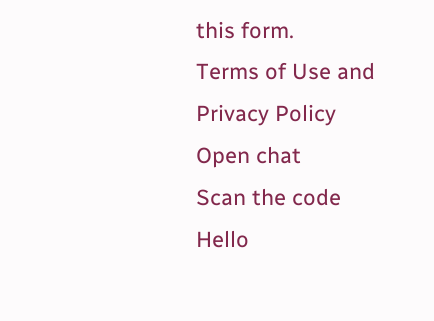this form.
Terms of Use and Privacy Policy
Open chat
Scan the code
Hello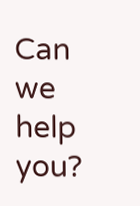Can we help you?